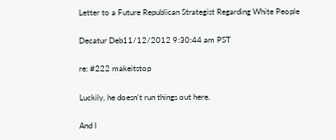Letter to a Future Republican Strategist Regarding White People

Decatur Deb11/12/2012 9:30:44 am PST

re: #222 makeitstop

Luckily, he doesn’t run things out here.

And I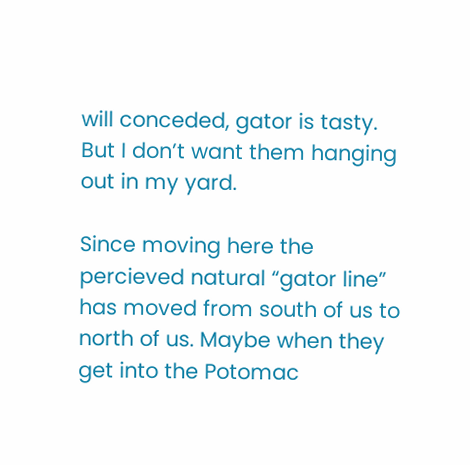will conceded, gator is tasty. But I don’t want them hanging out in my yard.

Since moving here the percieved natural “gator line” has moved from south of us to north of us. Maybe when they get into the Potomac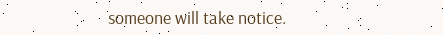someone will take notice.